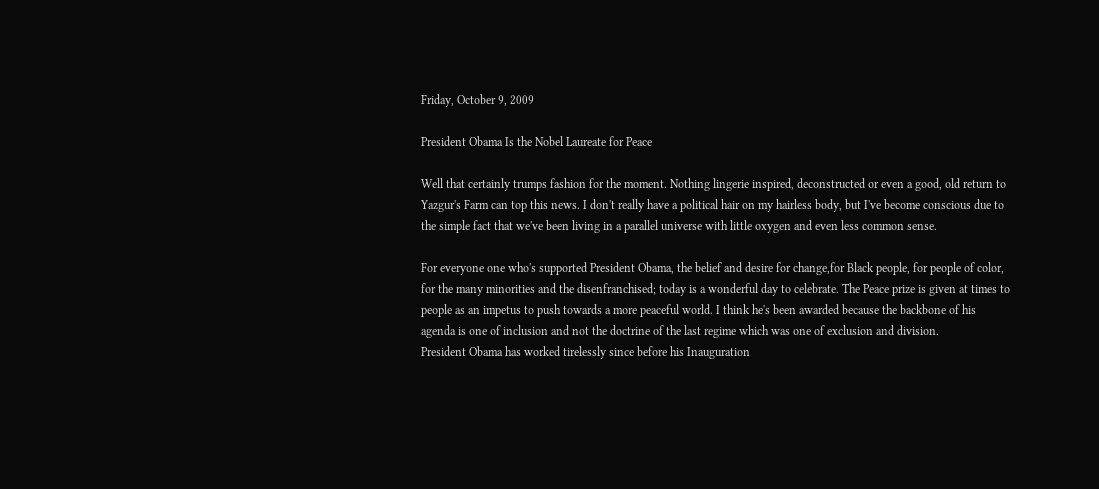Friday, October 9, 2009

President Obama Is the Nobel Laureate for Peace

Well that certainly trumps fashion for the moment. Nothing lingerie inspired, deconstructed or even a good, old return to Yazgur's Farm can top this news. I don't really have a political hair on my hairless body, but I've become conscious due to the simple fact that we've been living in a parallel universe with little oxygen and even less common sense.

For everyone one who's supported President Obama, the belief and desire for change,for Black people, for people of color, for the many minorities and the disenfranchised; today is a wonderful day to celebrate. The Peace prize is given at times to people as an impetus to push towards a more peaceful world. I think he's been awarded because the backbone of his agenda is one of inclusion and not the doctrine of the last regime which was one of exclusion and division.
President Obama has worked tirelessly since before his Inauguration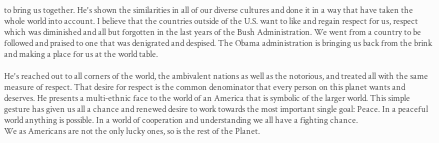to bring us together. He's shown the similarities in all of our diverse cultures and done it in a way that have taken the whole world into account. I believe that the countries outside of the U.S. want to like and regain respect for us, respect which was diminished and all but forgotten in the last years of the Bush Administration. We went from a country to be followed and praised to one that was denigrated and despised. The Obama administration is bringing us back from the brink and making a place for us at the world table.

He's reached out to all corners of the world, the ambivalent nations as well as the notorious, and treated all with the same measure of respect. That desire for respect is the common denominator that every person on this planet wants and deserves. He presents a multi-ethnic face to the world of an America that is symbolic of the larger world. This simple gesture has given us all a chance and renewed desire to work towards the most important single goal: Peace. In a peaceful world anything is possible. In a world of cooperation and understanding we all have a fighting chance.
We as Americans are not the only lucky ones, so is the rest of the Planet.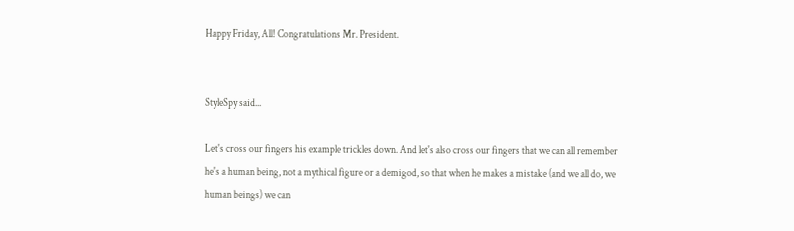Happy Friday, All! Congratulations Mr. President.


StyleSpy said...

Let's cross our fingers his example trickles down. And let's also cross our fingers that we can all remember he's a human being, not a mythical figure or a demigod, so that when he makes a mistake (and we all do, we human beings) we can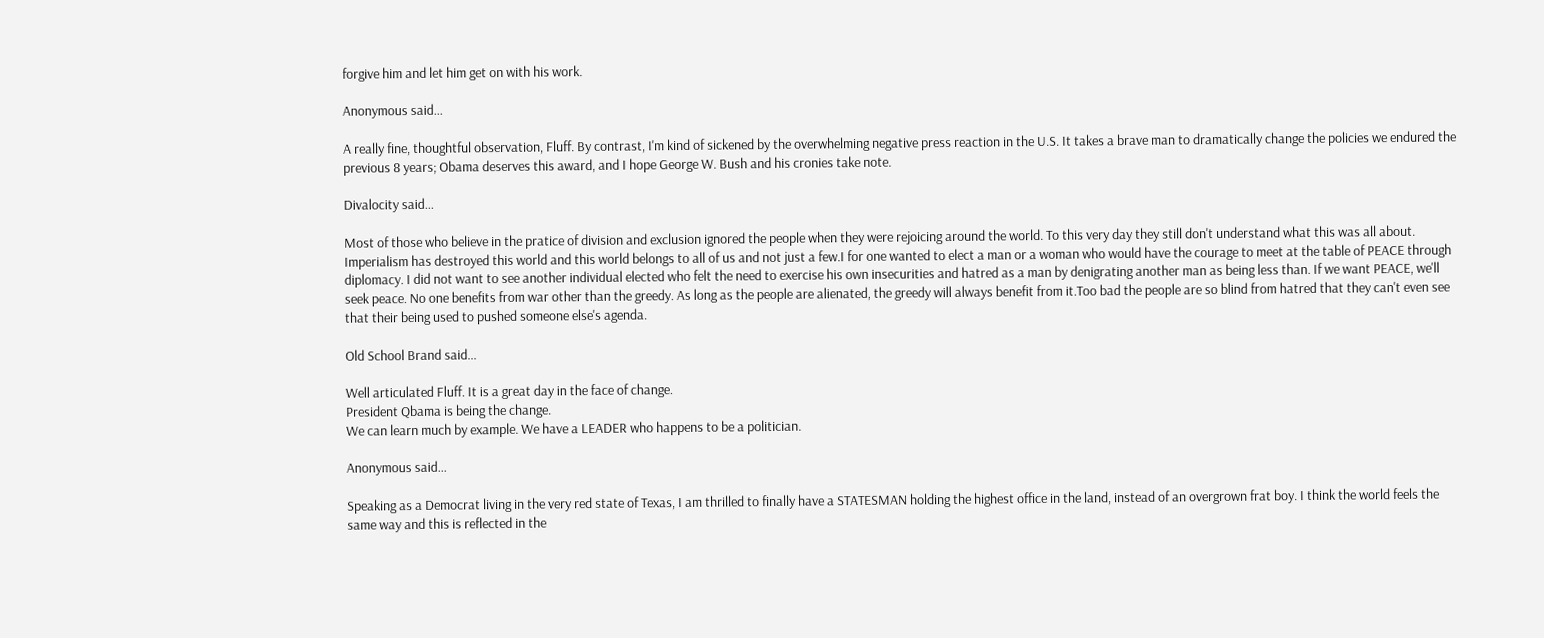forgive him and let him get on with his work.

Anonymous said...

A really fine, thoughtful observation, Fluff. By contrast, I'm kind of sickened by the overwhelming negative press reaction in the U.S. It takes a brave man to dramatically change the policies we endured the previous 8 years; Obama deserves this award, and I hope George W. Bush and his cronies take note.

Divalocity said...

Most of those who believe in the pratice of division and exclusion ignored the people when they were rejoicing around the world. To this very day they still don't understand what this was all about. Imperialism has destroyed this world and this world belongs to all of us and not just a few.I for one wanted to elect a man or a woman who would have the courage to meet at the table of PEACE through diplomacy. I did not want to see another individual elected who felt the need to exercise his own insecurities and hatred as a man by denigrating another man as being less than. If we want PEACE, we'll seek peace. No one benefits from war other than the greedy. As long as the people are alienated, the greedy will always benefit from it.Too bad the people are so blind from hatred that they can't even see that their being used to pushed someone else's agenda.

Old School Brand said...

Well articulated Fluff. It is a great day in the face of change.
President Qbama is being the change.
We can learn much by example. We have a LEADER who happens to be a politician.

Anonymous said...

Speaking as a Democrat living in the very red state of Texas, I am thrilled to finally have a STATESMAN holding the highest office in the land, instead of an overgrown frat boy. I think the world feels the same way and this is reflected in the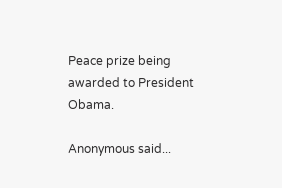Peace prize being awarded to President Obama.

Anonymous said...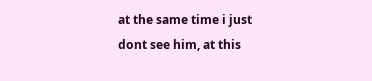at the same time i just dont see him, at this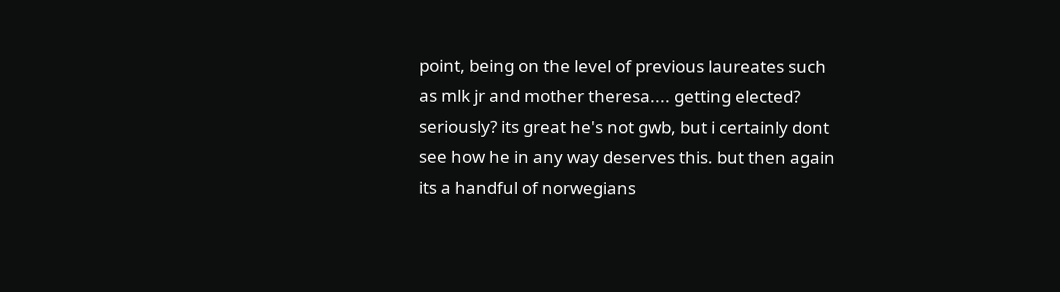point, being on the level of previous laureates such as mlk jr and mother theresa.... getting elected? seriously? its great he's not gwb, but i certainly dont see how he in any way deserves this. but then again its a handful of norwegians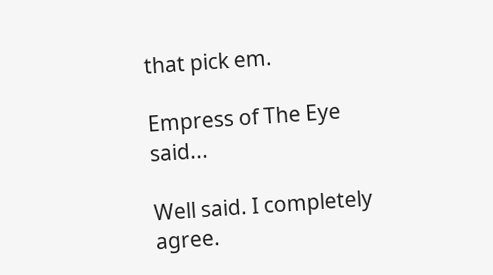that pick em.

Empress of The Eye said...

Well said. I completely agree.